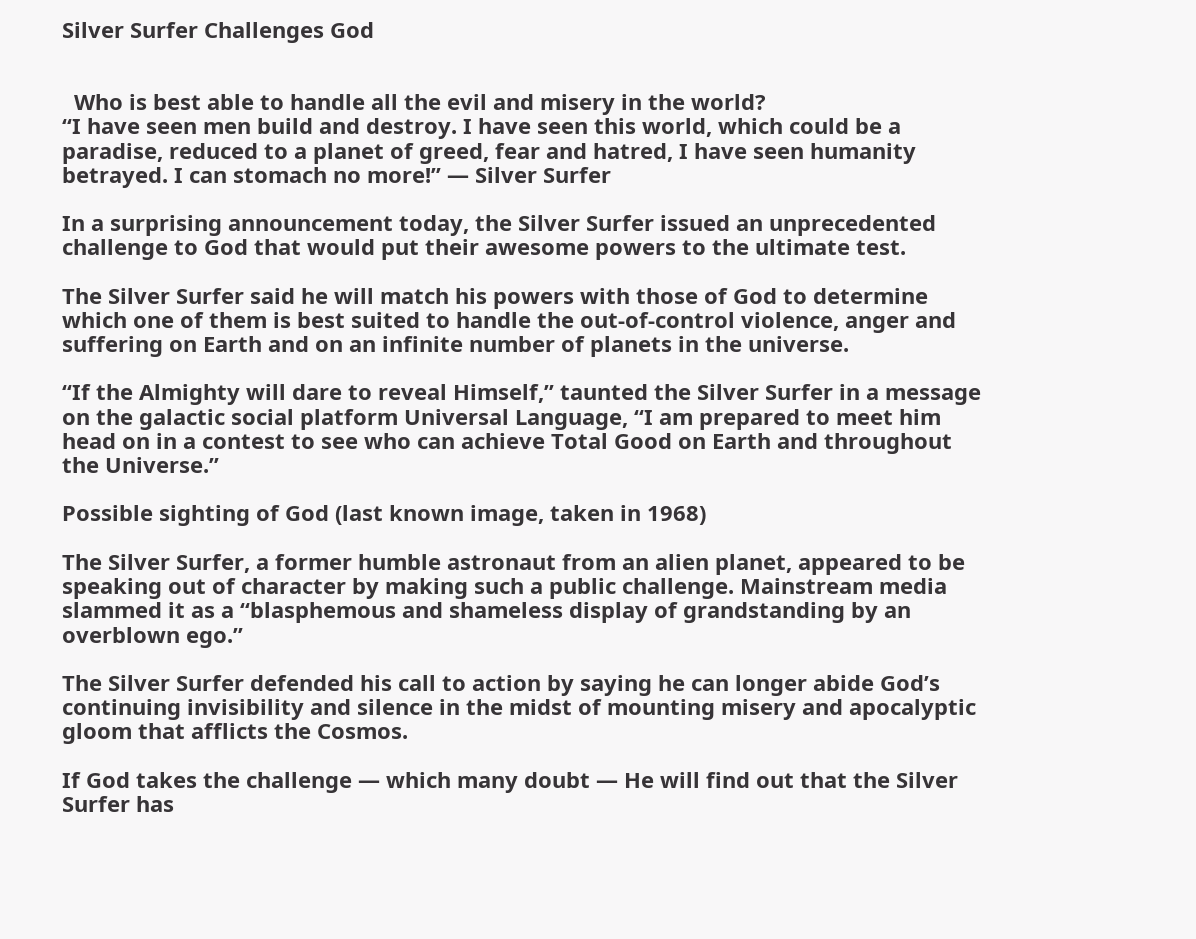Silver Surfer Challenges God


  Who is best able to handle all the evil and misery in the world?
“I have seen men build and destroy. I have seen this world, which could be a paradise, reduced to a planet of greed, fear and hatred, I have seen humanity betrayed. I can stomach no more!” — Silver Surfer

In a surprising announcement today, the Silver Surfer issued an unprecedented challenge to God that would put their awesome powers to the ultimate test.

The Silver Surfer said he will match his powers with those of God to determine which one of them is best suited to handle the out-of-control violence, anger and suffering on Earth and on an infinite number of planets in the universe.

“If the Almighty will dare to reveal Himself,” taunted the Silver Surfer in a message on the galactic social platform Universal Language, “I am prepared to meet him head on in a contest to see who can achieve Total Good on Earth and throughout the Universe.”

Possible sighting of God (last known image, taken in 1968)

The Silver Surfer, a former humble astronaut from an alien planet, appeared to be speaking out of character by making such a public challenge. Mainstream media slammed it as a “blasphemous and shameless display of grandstanding by an overblown ego.”

The Silver Surfer defended his call to action by saying he can longer abide God’s continuing invisibility and silence in the midst of mounting misery and apocalyptic gloom that afflicts the Cosmos.

If God takes the challenge — which many doubt — He will find out that the Silver Surfer has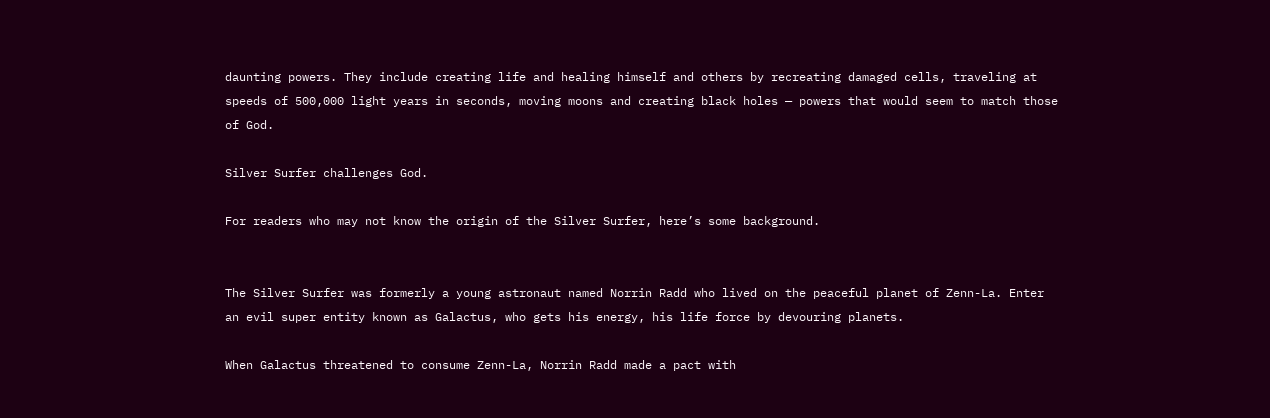daunting powers. They include creating life and healing himself and others by recreating damaged cells, traveling at speeds of 500,000 light years in seconds, moving moons and creating black holes — powers that would seem to match those of God.

Silver Surfer challenges God.

For readers who may not know the origin of the Silver Surfer, here’s some background.


The Silver Surfer was formerly a young astronaut named Norrin Radd who lived on the peaceful planet of Zenn-La. Enter an evil super entity known as Galactus, who gets his energy, his life force by devouring planets.

When Galactus threatened to consume Zenn-La, Norrin Radd made a pact with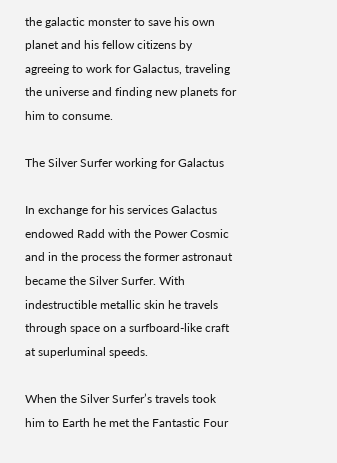the galactic monster to save his own planet and his fellow citizens by agreeing to work for Galactus, traveling the universe and finding new planets for him to consume.

The Silver Surfer working for Galactus

In exchange for his services Galactus endowed Radd with the Power Cosmic and in the process the former astronaut became the Silver Surfer. With indestructible metallic skin he travels through space on a surfboard-like craft at superluminal speeds.

When the Silver Surfer’s travels took him to Earth he met the Fantastic Four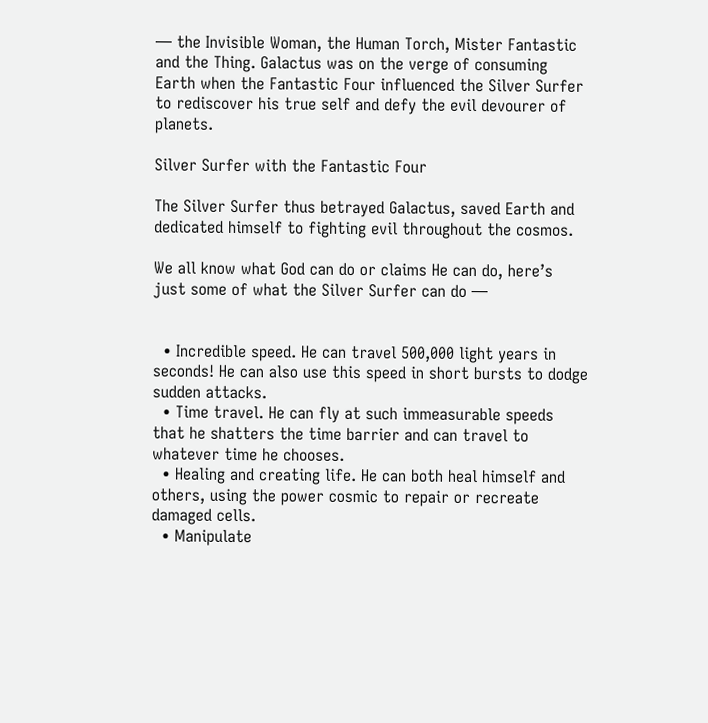— the Invisible Woman, the Human Torch, Mister Fantastic and the Thing. Galactus was on the verge of consuming Earth when the Fantastic Four influenced the Silver Surfer to rediscover his true self and defy the evil devourer of planets.

Silver Surfer with the Fantastic Four

The Silver Surfer thus betrayed Galactus, saved Earth and dedicated himself to fighting evil throughout the cosmos.

We all know what God can do or claims He can do, here’s just some of what the Silver Surfer can do —


  • Incredible speed. He can travel 500,000 light years in seconds! He can also use this speed in short bursts to dodge sudden attacks.
  • Time travel. He can fly at such immeasurable speeds that he shatters the time barrier and can travel to whatever time he chooses.
  • Healing and creating life. He can both heal himself and others, using the power cosmic to repair or recreate damaged cells.
  • Manipulate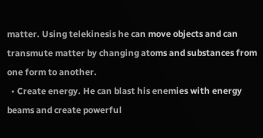matter. Using telekinesis he can move objects and can transmute matter by changing atoms and substances from one form to another.
  • Create energy. He can blast his enemies with energy beams and create powerful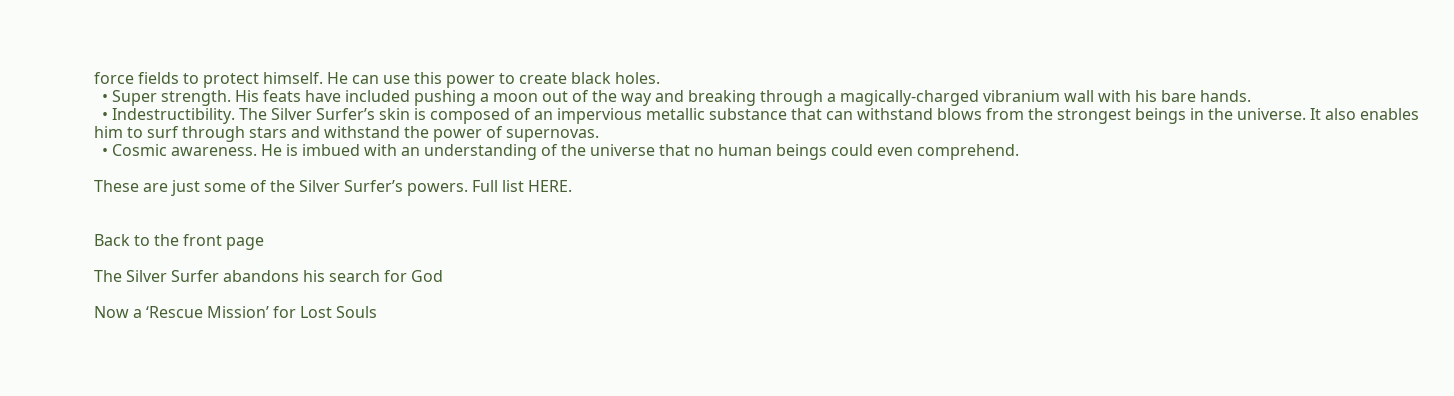force fields to protect himself. He can use this power to create black holes.
  • Super strength. His feats have included pushing a moon out of the way and breaking through a magically-charged vibranium wall with his bare hands.
  • Indestructibility. The Silver Surfer’s skin is composed of an impervious metallic substance that can withstand blows from the strongest beings in the universe. It also enables him to surf through stars and withstand the power of supernovas.
  • Cosmic awareness. He is imbued with an understanding of the universe that no human beings could even comprehend.

These are just some of the Silver Surfer’s powers. Full list HERE.


Back to the front page

The Silver Surfer abandons his search for God

Now a ‘Rescue Mission’ for Lost Souls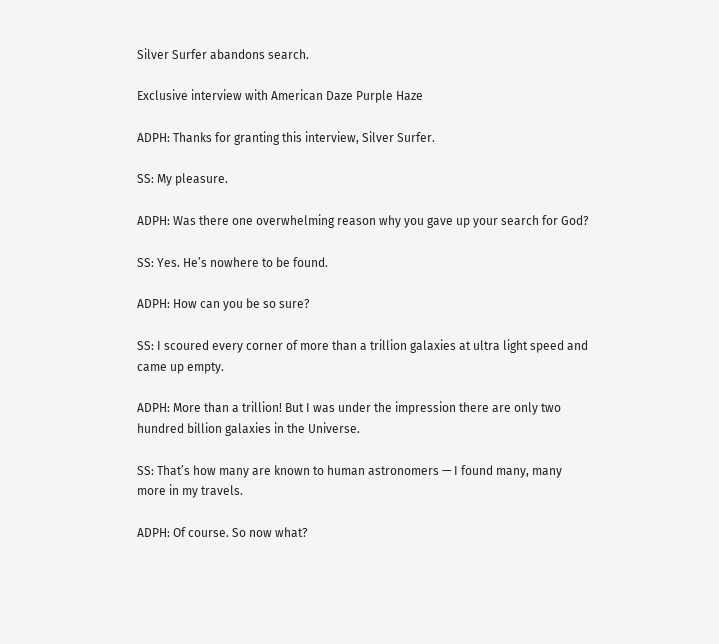Silver Surfer abandons search.

Exclusive interview with American Daze Purple Haze

ADPH: Thanks for granting this interview, Silver Surfer.

SS: My pleasure.

ADPH: Was there one overwhelming reason why you gave up your search for God?

SS: Yes. He’s nowhere to be found.

ADPH: How can you be so sure?

SS: I scoured every corner of more than a trillion galaxies at ultra light speed and came up empty.

ADPH: More than a trillion! But I was under the impression there are only two hundred billion galaxies in the Universe.

SS: That’s how many are known to human astronomers — I found many, many more in my travels.

ADPH: Of course. So now what?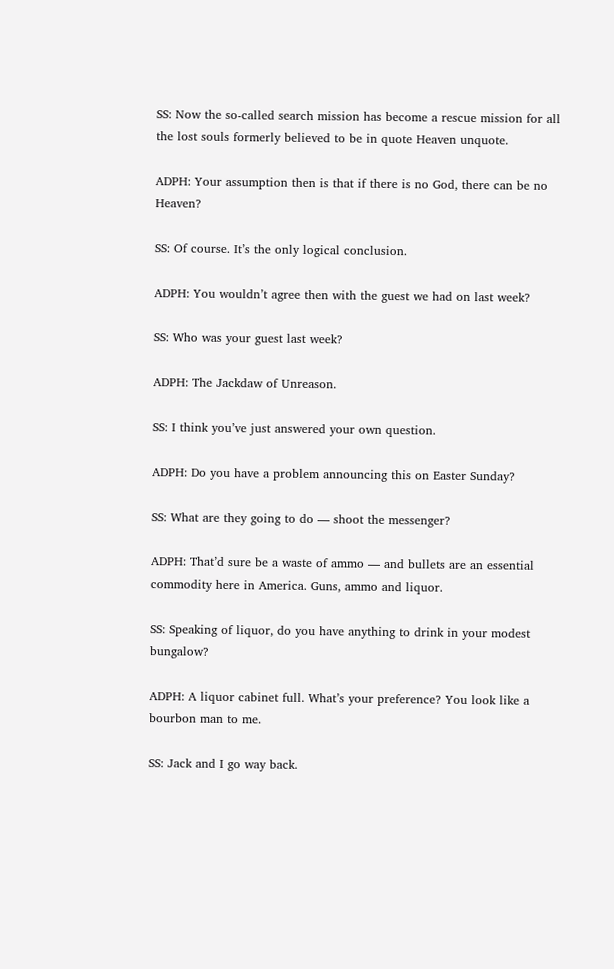SS: Now the so-called search mission has become a rescue mission for all the lost souls formerly believed to be in quote Heaven unquote.

ADPH: Your assumption then is that if there is no God, there can be no Heaven?

SS: Of course. It’s the only logical conclusion.

ADPH: You wouldn’t agree then with the guest we had on last week?

SS: Who was your guest last week?

ADPH: The Jackdaw of Unreason.

SS: I think you’ve just answered your own question.

ADPH: Do you have a problem announcing this on Easter Sunday?

SS: What are they going to do — shoot the messenger?

ADPH: That’d sure be a waste of ammo — and bullets are an essential commodity here in America. Guns, ammo and liquor.

SS: Speaking of liquor, do you have anything to drink in your modest bungalow?

ADPH: A liquor cabinet full. What’s your preference? You look like a bourbon man to me.

SS: Jack and I go way back.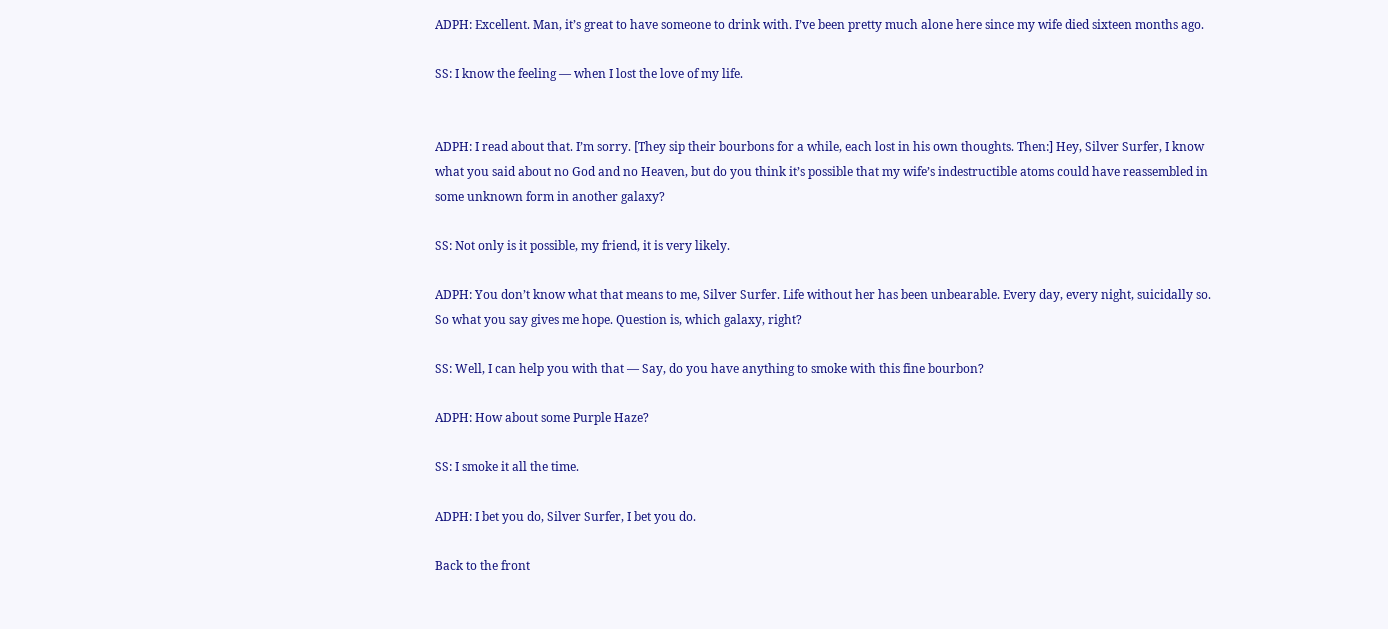ADPH: Excellent. Man, it’s great to have someone to drink with. I’ve been pretty much alone here since my wife died sixteen months ago.

SS: I know the feeling — when I lost the love of my life.


ADPH: I read about that. I’m sorry. [They sip their bourbons for a while, each lost in his own thoughts. Then:] Hey, Silver Surfer, I know what you said about no God and no Heaven, but do you think it’s possible that my wife’s indestructible atoms could have reassembled in some unknown form in another galaxy?

SS: Not only is it possible, my friend, it is very likely.

ADPH: You don’t know what that means to me, Silver Surfer. Life without her has been unbearable. Every day, every night, suicidally so. So what you say gives me hope. Question is, which galaxy, right?

SS: Well, I can help you with that — Say, do you have anything to smoke with this fine bourbon?

ADPH: How about some Purple Haze?

SS: I smoke it all the time.

ADPH: I bet you do, Silver Surfer, I bet you do.

Back to the front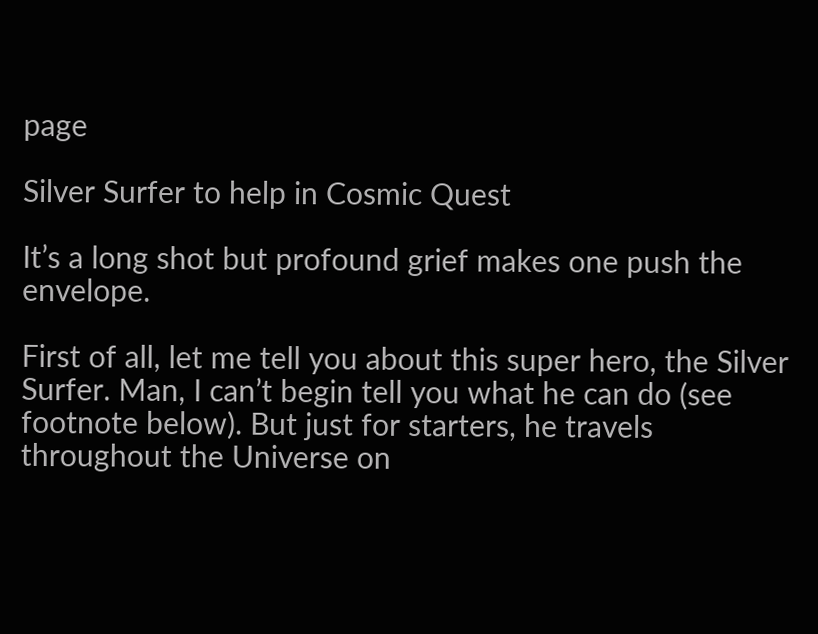page

Silver Surfer to help in Cosmic Quest

It’s a long shot but profound grief makes one push the envelope.

First of all, let me tell you about this super hero, the Silver Surfer. Man, I can’t begin tell you what he can do (see footnote below). But just for starters, he travels throughout the Universe on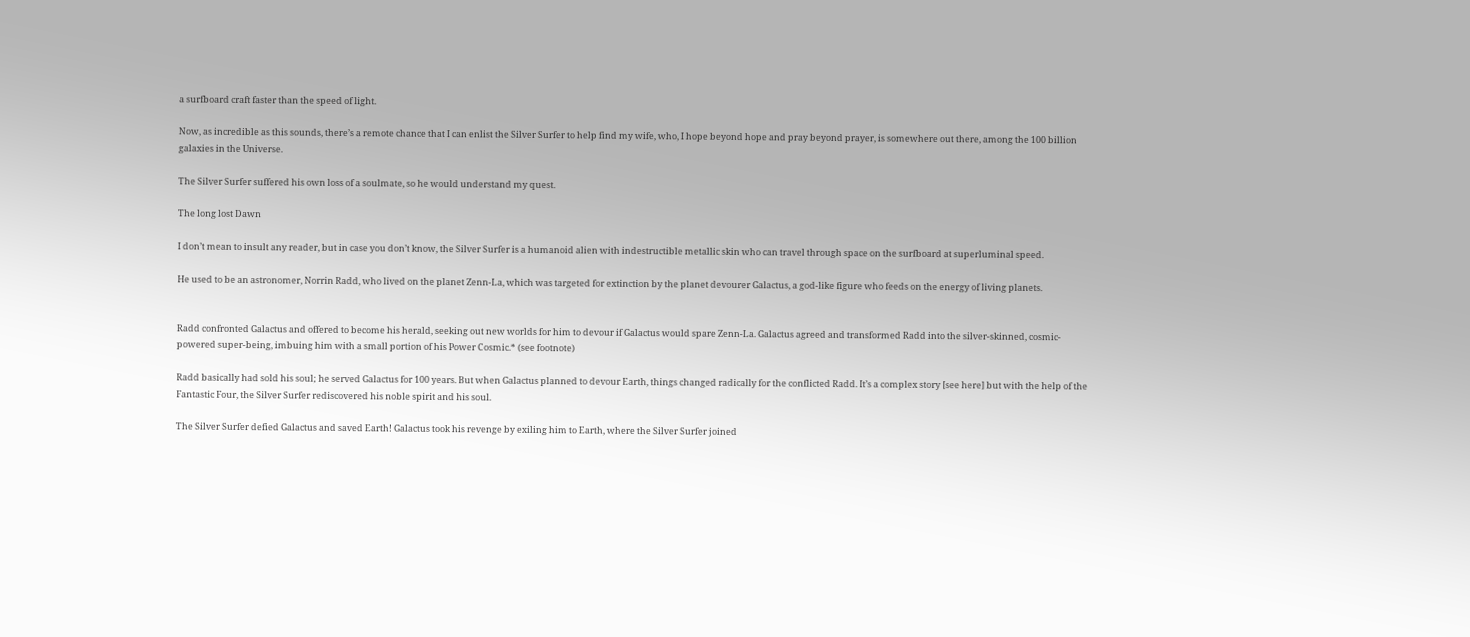a surfboard craft faster than the speed of light.

Now, as incredible as this sounds, there’s a remote chance that I can enlist the Silver Surfer to help find my wife, who, I hope beyond hope and pray beyond prayer, is somewhere out there, among the 100 billion galaxies in the Universe.

The Silver Surfer suffered his own loss of a soulmate, so he would understand my quest.

The long lost Dawn

I don’t mean to insult any reader, but in case you don’t know, the Silver Surfer is a humanoid alien with indestructible metallic skin who can travel through space on the surfboard at superluminal speed.

He used to be an astronomer, Norrin Radd, who lived on the planet Zenn-La, which was targeted for extinction by the planet devourer Galactus, a god-like figure who feeds on the energy of living planets.


Radd confronted Galactus and offered to become his herald, seeking out new worlds for him to devour if Galactus would spare Zenn-La. Galactus agreed and transformed Radd into the silver-skinned, cosmic-powered super-being, imbuing him with a small portion of his Power Cosmic.* (see footnote)

Radd basically had sold his soul; he served Galactus for 100 years. But when Galactus planned to devour Earth, things changed radically for the conflicted Radd. It’s a complex story [see here] but with the help of the Fantastic Four, the Silver Surfer rediscovered his noble spirit and his soul.

The Silver Surfer defied Galactus and saved Earth! Galactus took his revenge by exiling him to Earth, where the Silver Surfer joined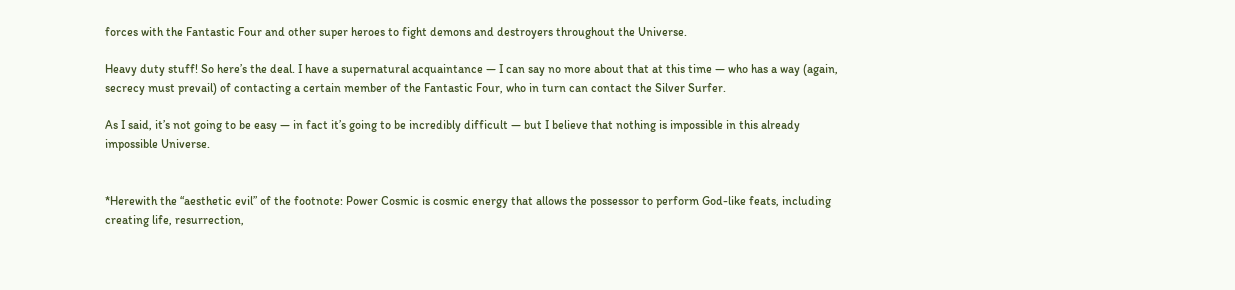forces with the Fantastic Four and other super heroes to fight demons and destroyers throughout the Universe.

Heavy duty stuff! So here’s the deal. I have a supernatural acquaintance — I can say no more about that at this time — who has a way (again, secrecy must prevail) of contacting a certain member of the Fantastic Four, who in turn can contact the Silver Surfer.

As I said, it’s not going to be easy — in fact it’s going to be incredibly difficult — but I believe that nothing is impossible in this already impossible Universe.


*Herewith the “aesthetic evil” of the footnote: Power Cosmic is cosmic energy that allows the possessor to perform God-like feats, including creating life, resurrection,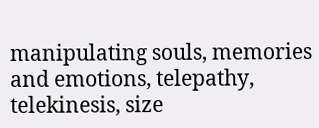manipulating souls, memories and emotions, telepathy, telekinesis, size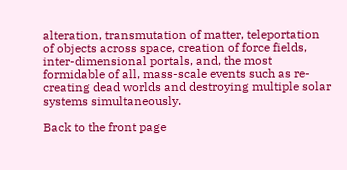alteration, transmutation of matter, teleportation of objects across space, creation of force fields, inter-dimensional portals, and, the most formidable of all, mass-scale events such as re-creating dead worlds and destroying multiple solar systems simultaneously.

Back to the front page